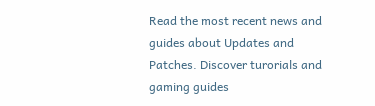Read the most recent news and guides about Updates and Patches. Discover turorials and gaming guides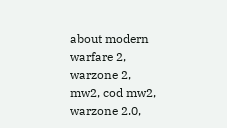about modern warfare 2, warzone 2, mw2, cod mw2, warzone 2.0,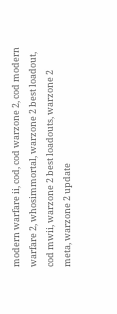modern warfare ii, cod, cod warzone 2, cod modern warfare 2, whosimmortal, warzone 2 best loadout, cod mwii, warzone 2 best loadouts, warzone 2 meta, warzone 2 update